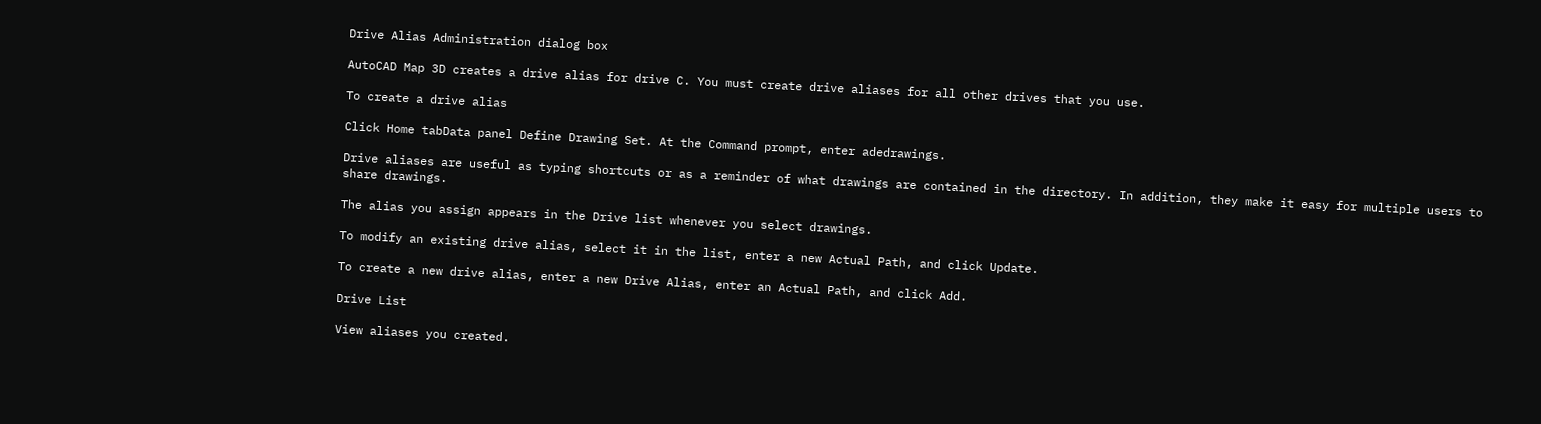Drive Alias Administration dialog box

AutoCAD Map 3D creates a drive alias for drive C. You must create drive aliases for all other drives that you use.

To create a drive alias

Click Home tabData panel Define Drawing Set. At the Command prompt, enter adedrawings.

Drive aliases are useful as typing shortcuts or as a reminder of what drawings are contained in the directory. In addition, they make it easy for multiple users to share drawings.

The alias you assign appears in the Drive list whenever you select drawings.

To modify an existing drive alias, select it in the list, enter a new Actual Path, and click Update.

To create a new drive alias, enter a new Drive Alias, enter an Actual Path, and click Add.

Drive List

View aliases you created.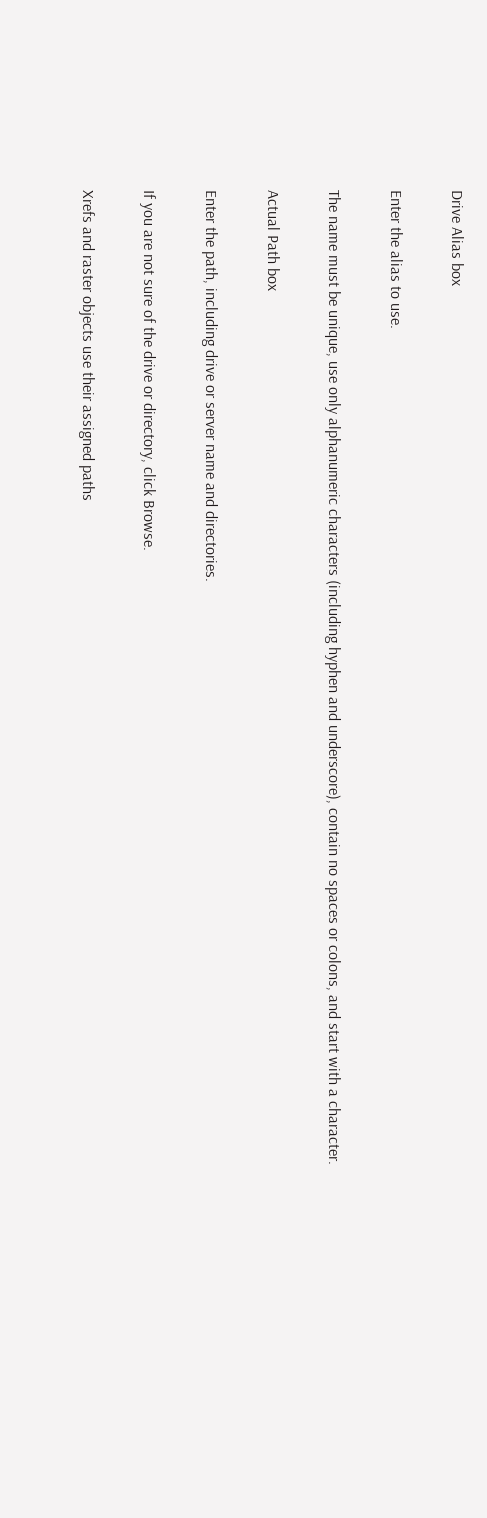Drive Alias box

Enter the alias to use.

The name must be unique, use only alphanumeric characters (including hyphen and underscore), contain no spaces or colons, and start with a character.

Actual Path box

Enter the path, including drive or server name and directories.

If you are not sure of the drive or directory, click Browse.

Xrefs and raster objects use their assigned paths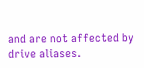and are not affected by drive aliases.